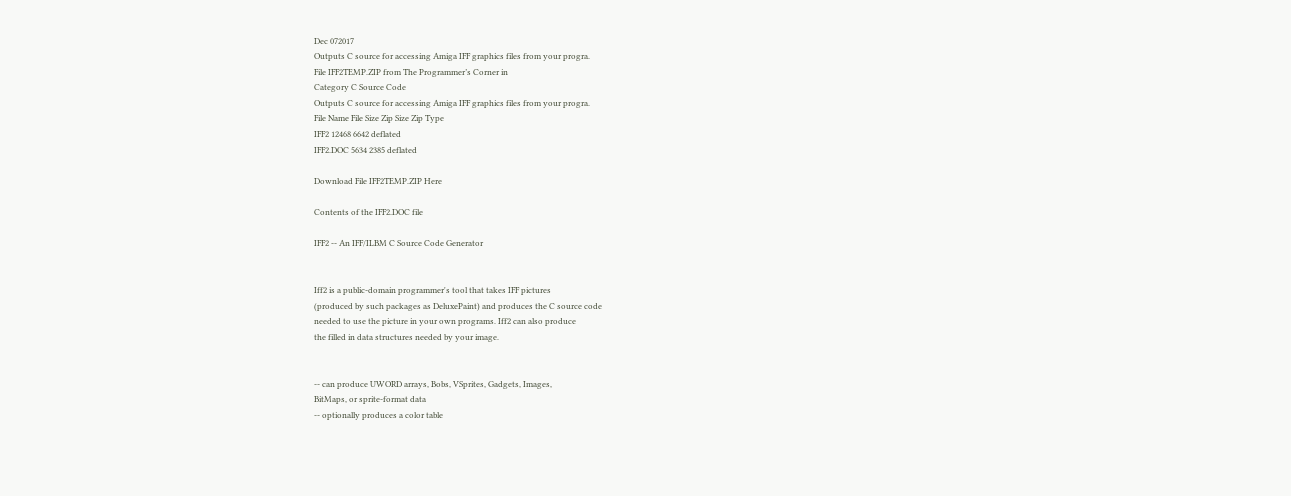Dec 072017
Outputs C source for accessing Amiga IFF graphics files from your progra.
File IFF2TEMP.ZIP from The Programmer’s Corner in
Category C Source Code
Outputs C source for accessing Amiga IFF graphics files from your progra.
File Name File Size Zip Size Zip Type
IFF2 12468 6642 deflated
IFF2.DOC 5634 2385 deflated

Download File IFF2TEMP.ZIP Here

Contents of the IFF2.DOC file

IFF2 -- An IFF/ILBM C Source Code Generator


Iff2 is a public-domain programmer's tool that takes IFF pictures
(produced by such packages as DeluxePaint) and produces the C source code
needed to use the picture in your own programs. Iff2 can also produce
the filled in data structures needed by your image.


-- can produce UWORD arrays, Bobs, VSprites, Gadgets, Images,
BitMaps, or sprite-format data
-- optionally produces a color table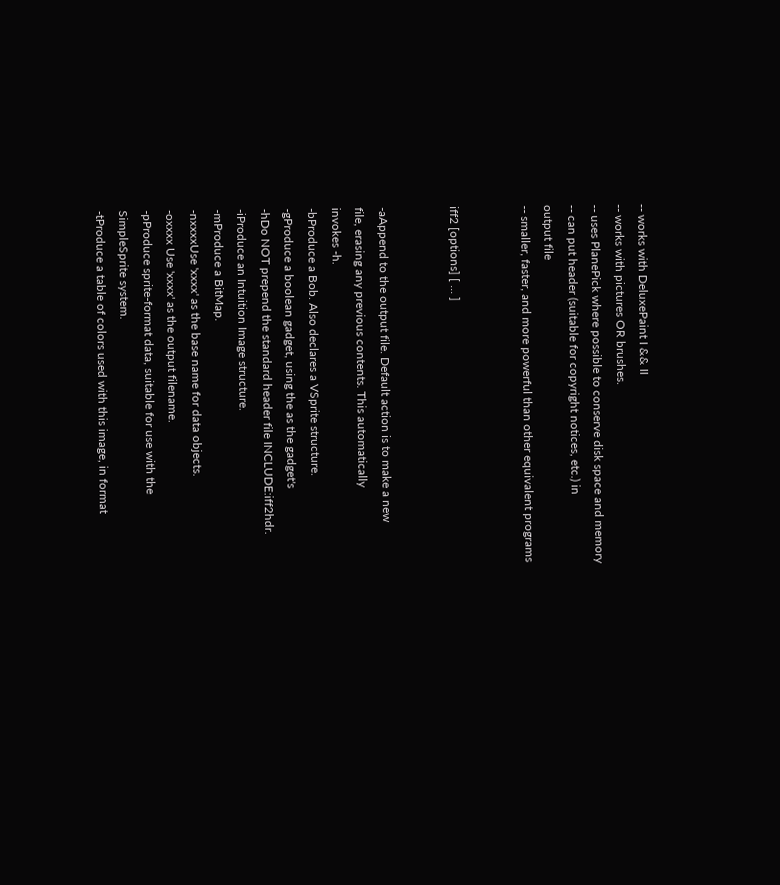-- works with DeluxePaint I && II
-- works with pictures OR brushes.
-- uses PlanePick where possible to conserve disk space and memory
-- can put header (suitable for copyright notices, etc.) in
output file
-- smaller, faster, and more powerful than other equivalent programs


iff2 [options] [ ... ]


-aAppend to the output file. Default action is to make a new
file, erasing any previous contents. This automatically
invokes -h.
-bProduce a Bob. Also declares a VSprite structure.
-gProduce a boolean gadget, using the as the gadget's
-hDo NOT prepend the standard header file INCLUDE:iff2hdr.
-iProduce an Intuition Image structure.
-mProduce a BitMap.
-nxxxxUse 'xxxx' as the base name for data objects.
-oxxxx Use 'xxxx' as the output filename.
-pProduce sprite-format data, suitable for use with the
SimpleSprite system.
-tProduce a table of colors used with this image, in format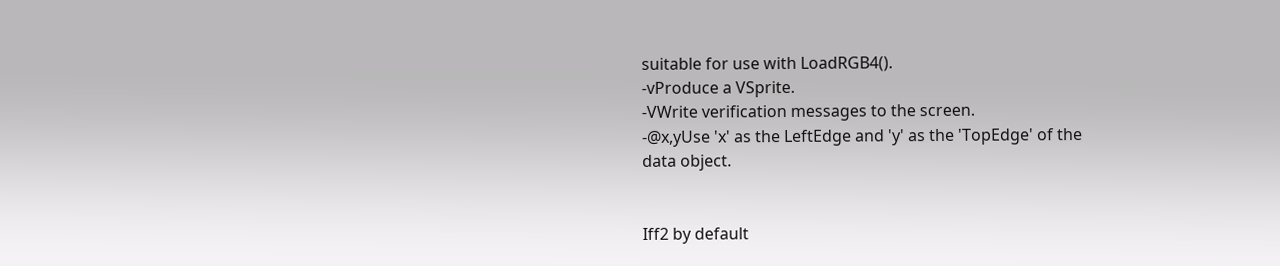suitable for use with LoadRGB4().
-vProduce a VSprite.
-VWrite verification messages to the screen.
-@x,yUse 'x' as the LeftEdge and 'y' as the 'TopEdge' of the
data object.


Iff2 by default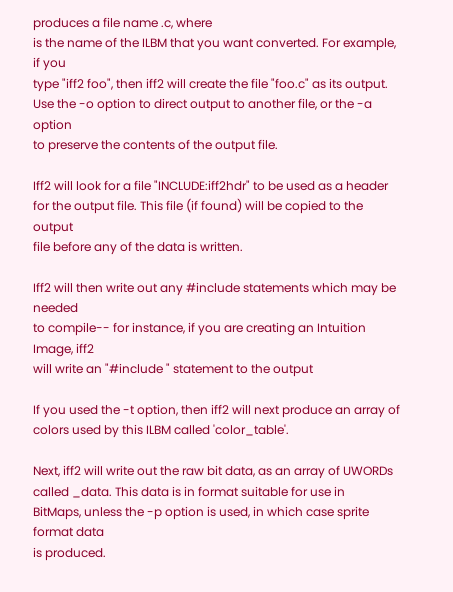produces a file name .c, where
is the name of the ILBM that you want converted. For example, if you
type "iff2 foo", then iff2 will create the file "foo.c" as its output.
Use the -o option to direct output to another file, or the -a option
to preserve the contents of the output file.

Iff2 will look for a file "INCLUDE:iff2hdr" to be used as a header
for the output file. This file (if found) will be copied to the output
file before any of the data is written.

Iff2 will then write out any #include statements which may be needed
to compile-- for instance, if you are creating an Intuition Image, iff2
will write an "#include " statement to the output

If you used the -t option, then iff2 will next produce an array of
colors used by this ILBM called 'color_table'.

Next, iff2 will write out the raw bit data, as an array of UWORDs
called _data. This data is in format suitable for use in
BitMaps, unless the -p option is used, in which case sprite format data
is produced.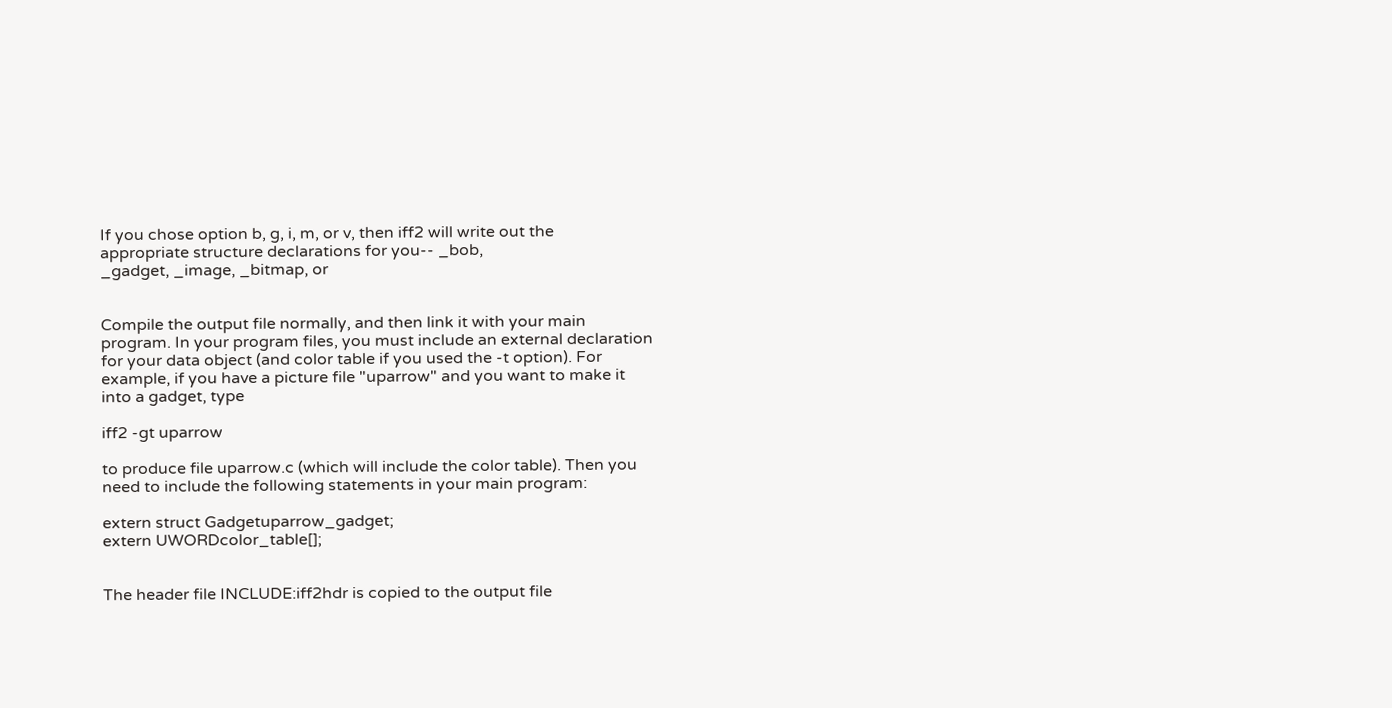If you chose option b, g, i, m, or v, then iff2 will write out the
appropriate structure declarations for you-- _bob,
_gadget, _image, _bitmap, or


Compile the output file normally, and then link it with your main
program. In your program files, you must include an external declaration
for your data object (and color table if you used the -t option). For
example, if you have a picture file "uparrow" and you want to make it
into a gadget, type

iff2 -gt uparrow

to produce file uparrow.c (which will include the color table). Then you
need to include the following statements in your main program:

extern struct Gadgetuparrow_gadget;
extern UWORDcolor_table[];


The header file INCLUDE:iff2hdr is copied to the output file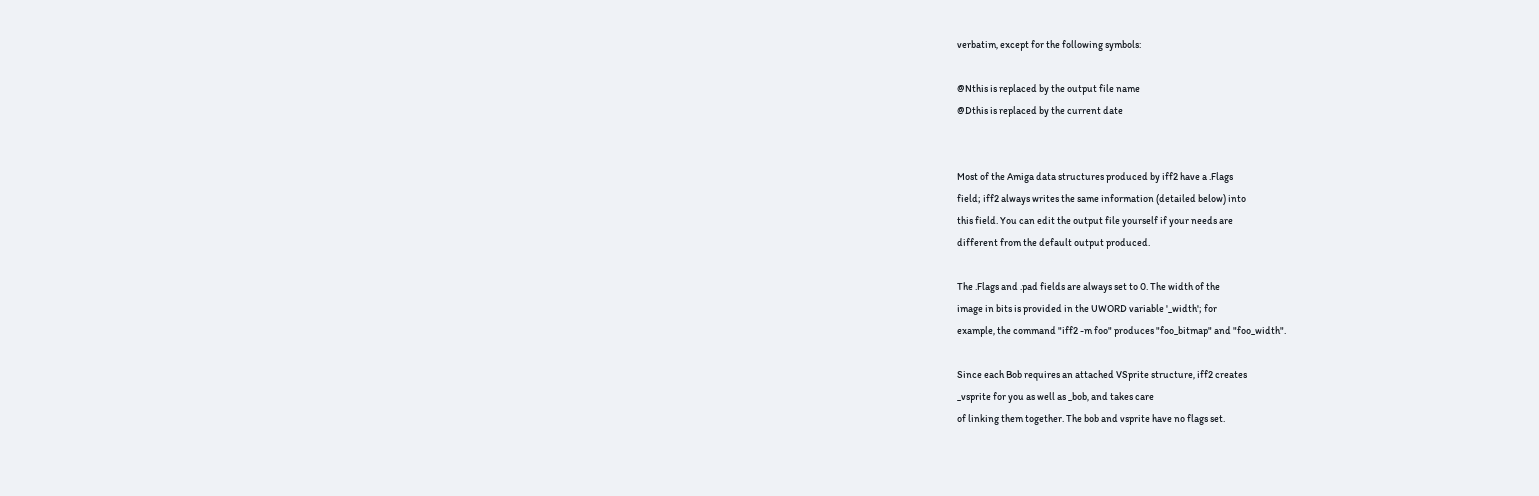verbatim, except for the following symbols:

@Nthis is replaced by the output file name
@Dthis is replaced by the current date


Most of the Amiga data structures produced by iff2 have a .Flags
field; iff2 always writes the same information (detailed below) into
this field. You can edit the output file yourself if your needs are
different from the default output produced.

The .Flags and .pad fields are always set to 0. The width of the
image in bits is provided in the UWORD variable '_width'; for
example, the command "iff2 -m foo" produces "foo_bitmap" and "foo_width".

Since each Bob requires an attached VSprite structure, iff2 creates
_vsprite for you as well as _bob, and takes care
of linking them together. The bob and vsprite have no flags set.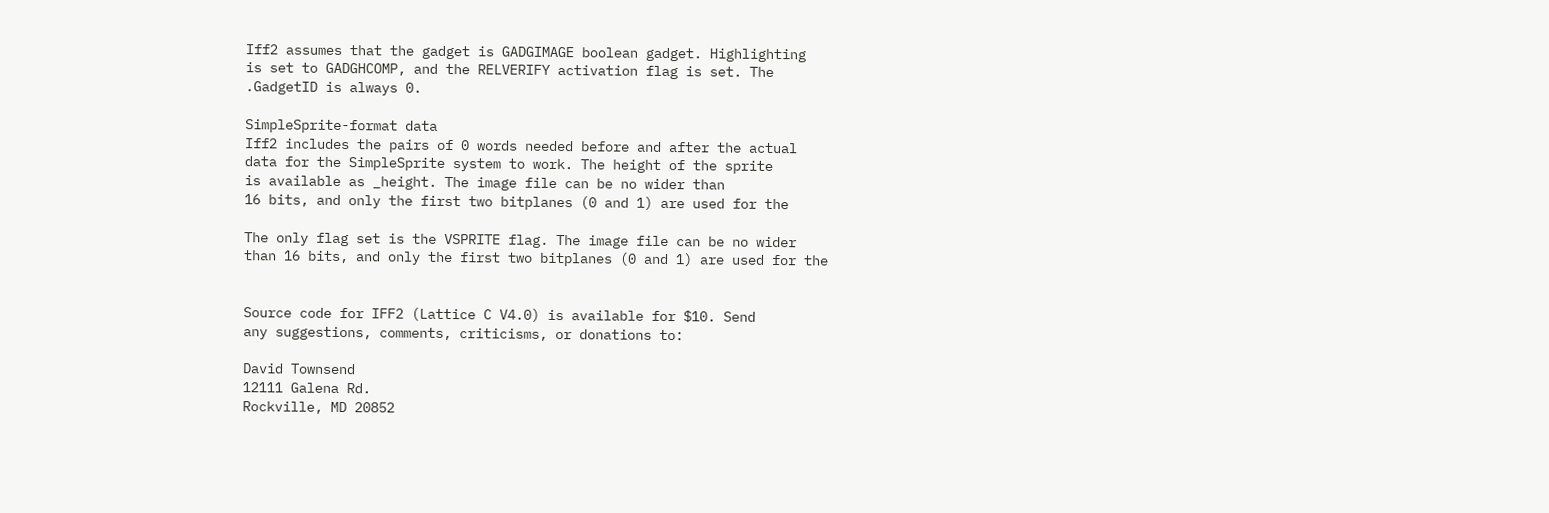Iff2 assumes that the gadget is GADGIMAGE boolean gadget. Highlighting
is set to GADGHCOMP, and the RELVERIFY activation flag is set. The
.GadgetID is always 0.

SimpleSprite-format data
Iff2 includes the pairs of 0 words needed before and after the actual
data for the SimpleSprite system to work. The height of the sprite
is available as _height. The image file can be no wider than
16 bits, and only the first two bitplanes (0 and 1) are used for the

The only flag set is the VSPRITE flag. The image file can be no wider
than 16 bits, and only the first two bitplanes (0 and 1) are used for the


Source code for IFF2 (Lattice C V4.0) is available for $10. Send
any suggestions, comments, criticisms, or donations to:

David Townsend
12111 Galena Rd.
Rockville, MD 20852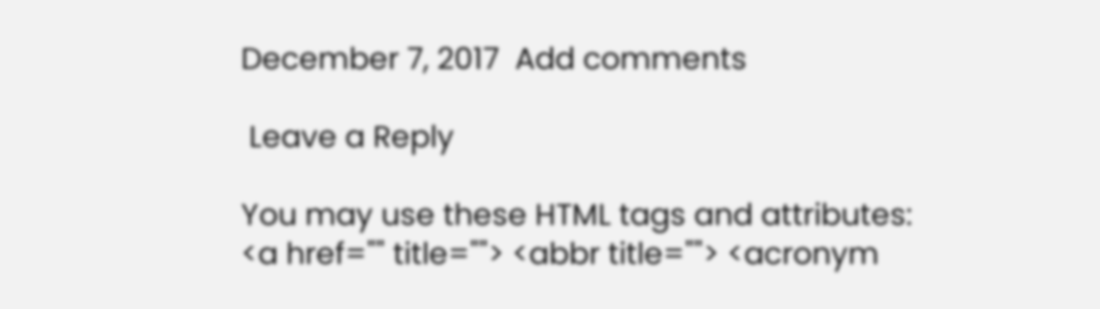December 7, 2017  Add comments

 Leave a Reply

You may use these HTML tags and attributes: <a href="" title=""> <abbr title=""> <acronym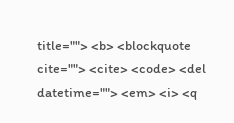title=""> <b> <blockquote cite=""> <cite> <code> <del datetime=""> <em> <i> <q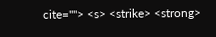cite=""> <s> <strike> <strong>